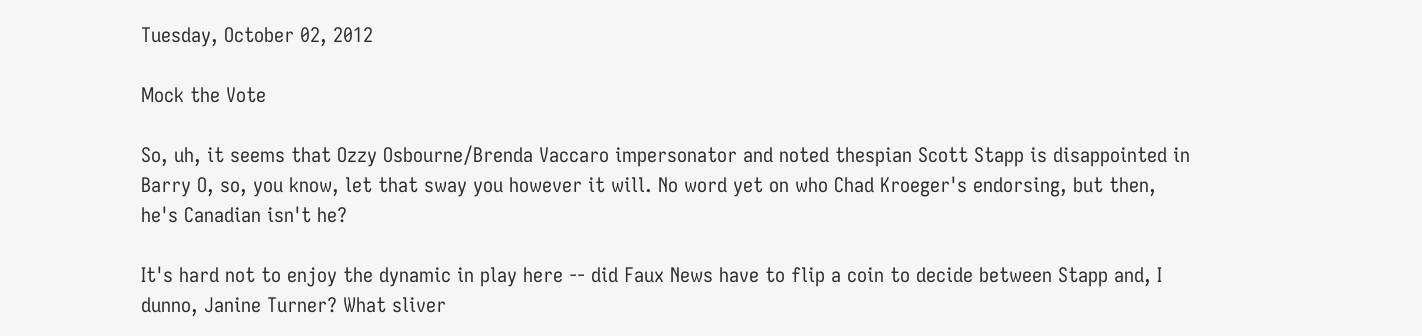Tuesday, October 02, 2012

Mock the Vote

So, uh, it seems that Ozzy Osbourne/Brenda Vaccaro impersonator and noted thespian Scott Stapp is disappointed in Barry O, so, you know, let that sway you however it will. No word yet on who Chad Kroeger's endorsing, but then, he's Canadian isn't he?

It's hard not to enjoy the dynamic in play here -- did Faux News have to flip a coin to decide between Stapp and, I dunno, Janine Turner? What sliver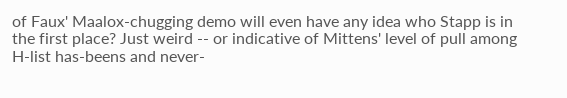of Faux' Maalox-chugging demo will even have any idea who Stapp is in the first place? Just weird -- or indicative of Mittens' level of pull among H-list has-beens and never-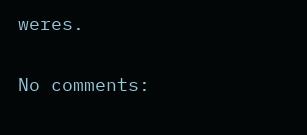weres.

No comments: